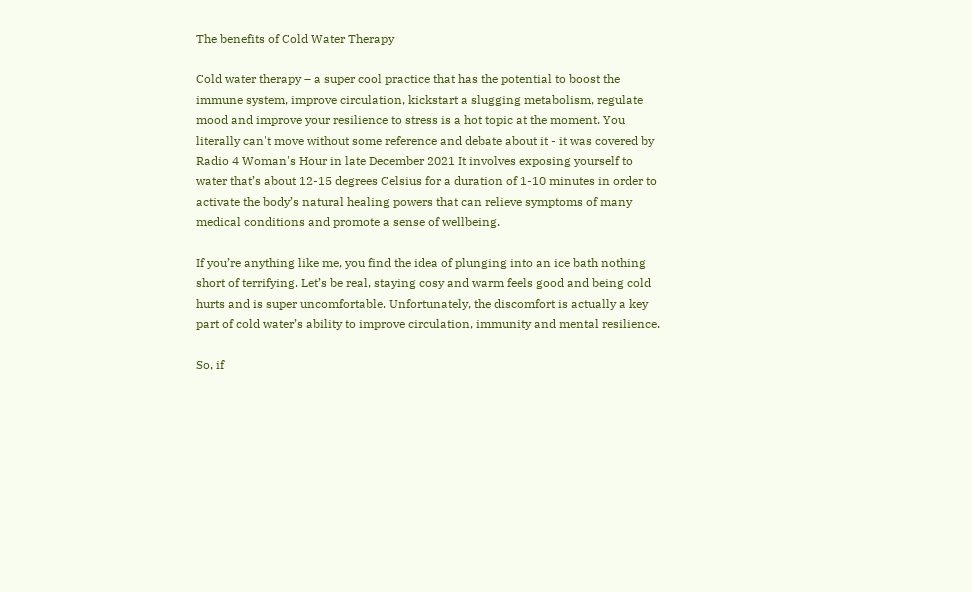The benefits of Cold Water Therapy

Cold water therapy – a super cool practice that has the potential to boost the immune system, improve circulation, kickstart a slugging metabolism, regulate mood and improve your resilience to stress is a hot topic at the moment. You literally can't move without some reference and debate about it - it was covered by Radio 4 Woman's Hour in late December 2021 It involves exposing yourself to water that’s about 12-15 degrees Celsius for a duration of 1-10 minutes in order to activate the body’s natural healing powers that can relieve symptoms of many medical conditions and promote a sense of wellbeing.

If you’re anything like me, you find the idea of plunging into an ice bath nothing short of terrifying. Let’s be real, staying cosy and warm feels good and being cold hurts and is super uncomfortable. Unfortunately, the discomfort is actually a key part of cold water’s ability to improve circulation, immunity and mental resilience.

So, if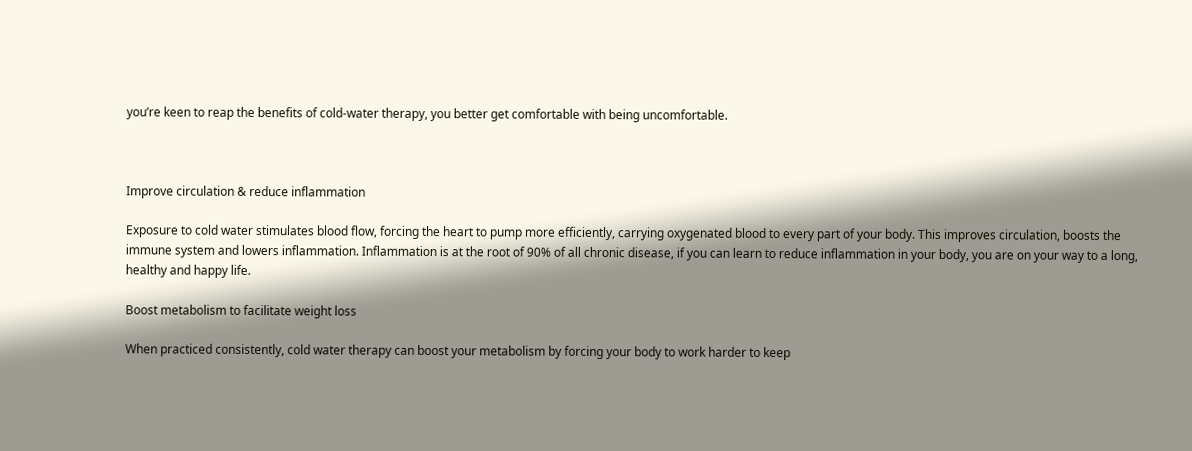you’re keen to reap the benefits of cold-water therapy, you better get comfortable with being uncomfortable.



Improve circulation & reduce inflammation

Exposure to cold water stimulates blood flow, forcing the heart to pump more efficiently, carrying oxygenated blood to every part of your body. This improves circulation, boosts the immune system and lowers inflammation. Inflammation is at the root of 90% of all chronic disease, if you can learn to reduce inflammation in your body, you are on your way to a long, healthy and happy life.

Boost metabolism to facilitate weight loss

When practiced consistently, cold water therapy can boost your metabolism by forcing your body to work harder to keep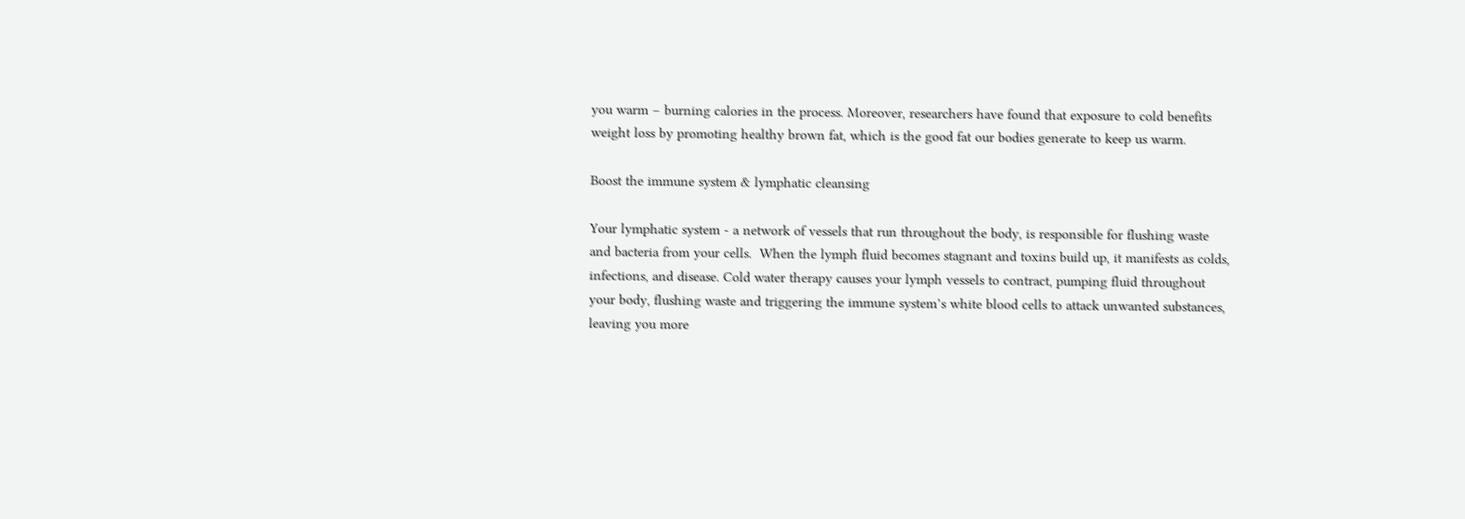you warm – burning calories in the process. Moreover, researchers have found that exposure to cold benefits weight loss by promoting healthy brown fat, which is the good fat our bodies generate to keep us warm.

Boost the immune system & lymphatic cleansing

Your lymphatic system - a network of vessels that run throughout the body, is responsible for flushing waste and bacteria from your cells.  When the lymph fluid becomes stagnant and toxins build up, it manifests as colds, infections, and disease. Cold water therapy causes your lymph vessels to contract, pumping fluid throughout your body, flushing waste and triggering the immune system’s white blood cells to attack unwanted substances, leaving you more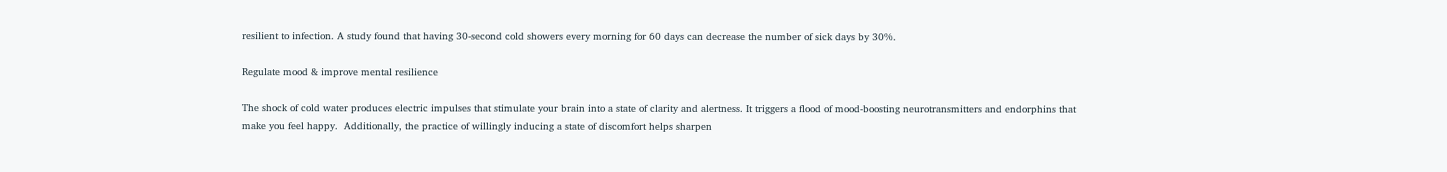resilient to infection. A study found that having 30-second cold showers every morning for 60 days can decrease the number of sick days by 30%.

Regulate mood & improve mental resilience

The shock of cold water produces electric impulses that stimulate your brain into a state of clarity and alertness. It triggers a flood of mood-boosting neurotransmitters and endorphins that make you feel happy.  Additionally, the practice of willingly inducing a state of discomfort helps sharpen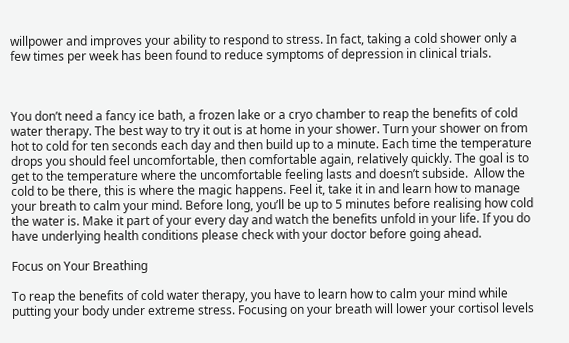willpower and improves your ability to respond to stress. In fact, taking a cold shower only a few times per week has been found to reduce symptoms of depression in clinical trials.



You don’t need a fancy ice bath, a frozen lake or a cryo chamber to reap the benefits of cold water therapy. The best way to try it out is at home in your shower. Turn your shower on from hot to cold for ten seconds each day and then build up to a minute. Each time the temperature drops you should feel uncomfortable, then comfortable again, relatively quickly. The goal is to get to the temperature where the uncomfortable feeling lasts and doesn’t subside.  Allow the cold to be there, this is where the magic happens. Feel it, take it in and learn how to manage your breath to calm your mind. Before long, you’ll be up to 5 minutes before realising how cold the water is. Make it part of your every day and watch the benefits unfold in your life. If you do have underlying health conditions please check with your doctor before going ahead.

Focus on Your Breathing

To reap the benefits of cold water therapy, you have to learn how to calm your mind while putting your body under extreme stress. Focusing on your breath will lower your cortisol levels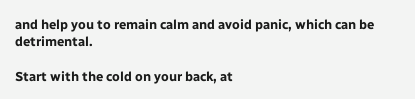and help you to remain calm and avoid panic, which can be detrimental.

Start with the cold on your back, at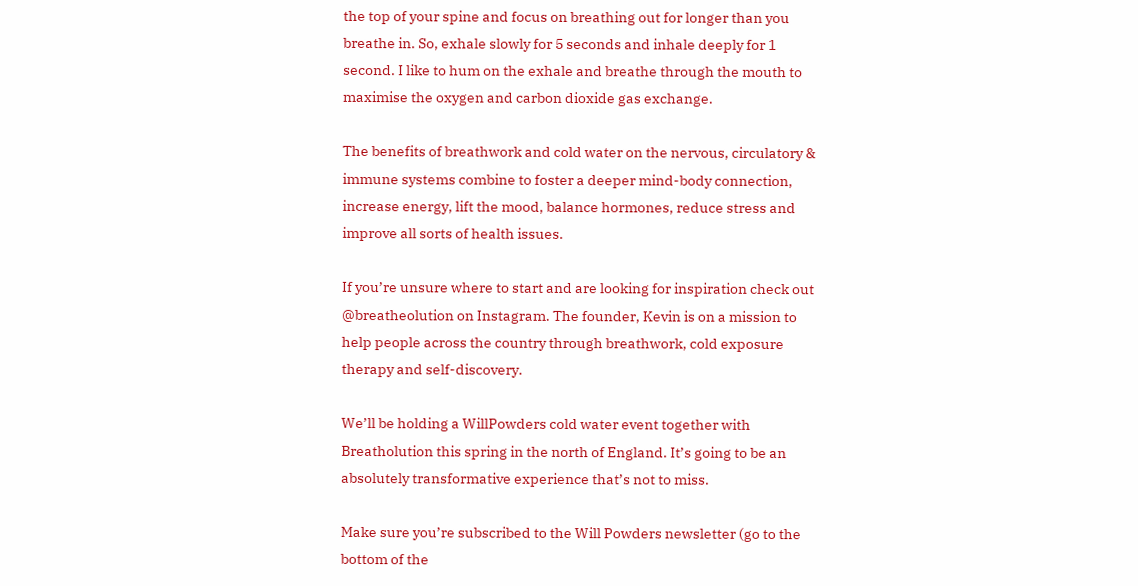the top of your spine and focus on breathing out for longer than you breathe in. So, exhale slowly for 5 seconds and inhale deeply for 1 second. I like to hum on the exhale and breathe through the mouth to maximise the oxygen and carbon dioxide gas exchange.

The benefits of breathwork and cold water on the nervous, circulatory & immune systems combine to foster a deeper mind-body connection, increase energy, lift the mood, balance hormones, reduce stress and improve all sorts of health issues.

If you’re unsure where to start and are looking for inspiration check out @breatheolution on Instagram. The founder, Kevin is on a mission to help people across the country through breathwork, cold exposure therapy and self-discovery.

We’ll be holding a WillPowders cold water event together with Breatholution this spring in the north of England. It’s going to be an absolutely transformative experience that’s not to miss.

Make sure you’re subscribed to the Will Powders newsletter (go to the bottom of the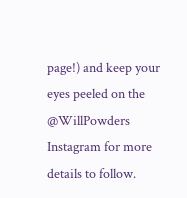page!) and keep your eyes peeled on the @WillPowders Instagram for more details to follow.